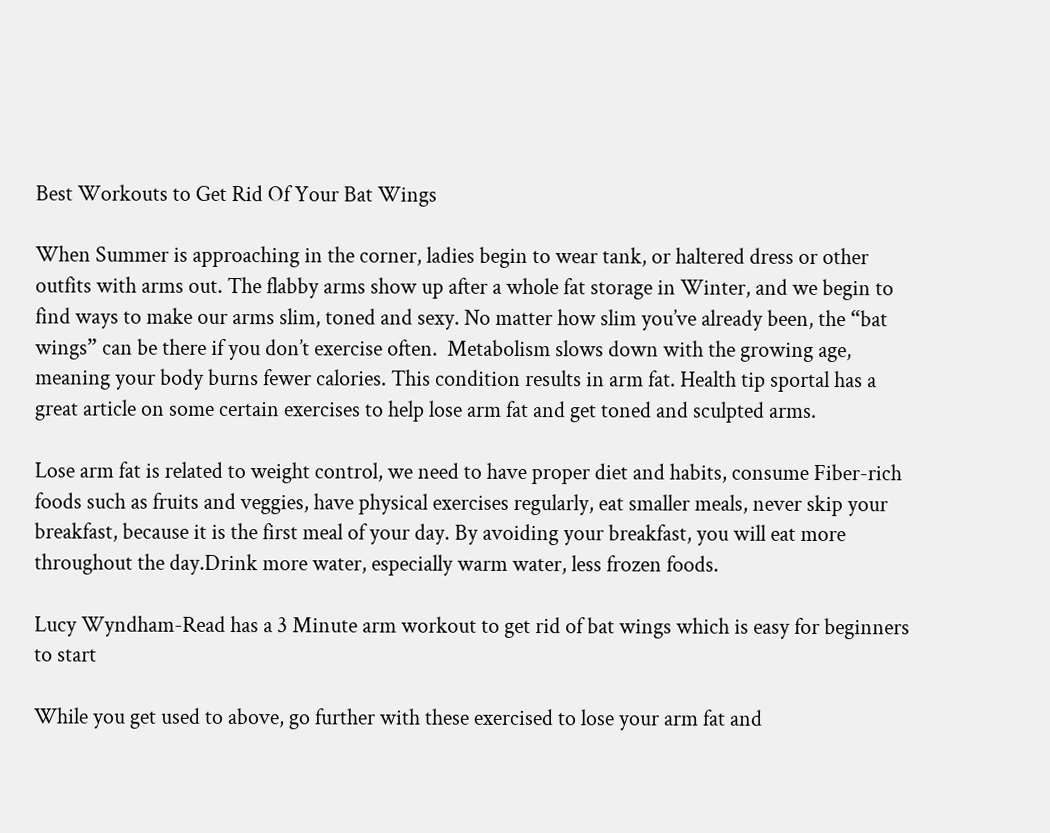Best Workouts to Get Rid Of Your Bat Wings

When Summer is approaching in the corner, ladies begin to wear tank, or haltered dress or other outfits with arms out. The flabby arms show up after a whole fat storage in Winter, and we begin to find ways to make our arms slim, toned and sexy. No matter how slim you’ve already been, the “bat wings” can be there if you don’t exercise often.  Metabolism slows down with the growing age, meaning your body burns fewer calories. This condition results in arm fat. Health tip sportal has a great article on some certain exercises to help lose arm fat and get toned and sculpted arms.

Lose arm fat is related to weight control, we need to have proper diet and habits, consume Fiber-rich foods such as fruits and veggies, have physical exercises regularly, eat smaller meals, never skip your breakfast, because it is the first meal of your day. By avoiding your breakfast, you will eat more throughout the day.Drink more water, especially warm water, less frozen foods.

Lucy Wyndham-Read has a 3 Minute arm workout to get rid of bat wings which is easy for beginners to start

While you get used to above, go further with these exercised to lose your arm fat and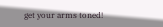get your arms toned!